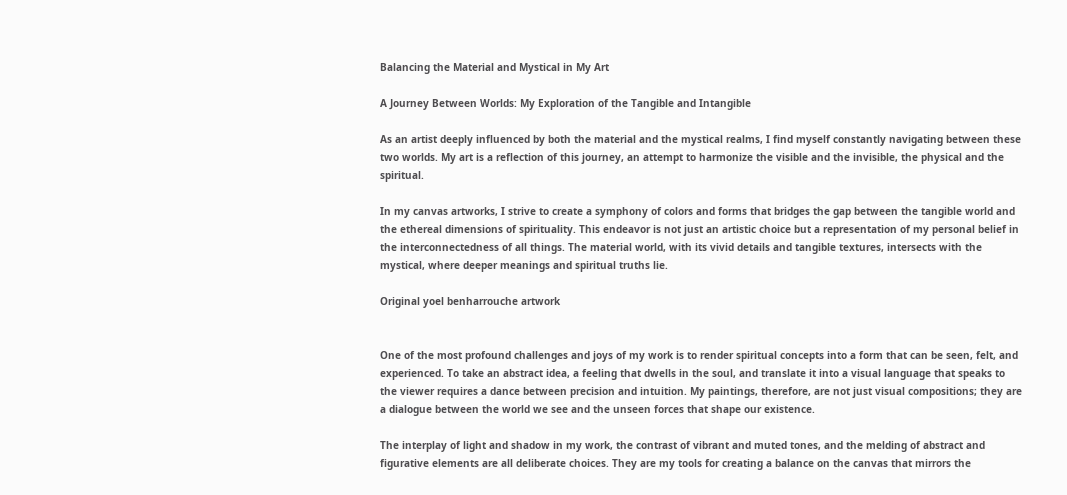Balancing the Material and Mystical in My Art

A Journey Between Worlds: My Exploration of the Tangible and Intangible

As an artist deeply influenced by both the material and the mystical realms, I find myself constantly navigating between these two worlds. My art is a reflection of this journey, an attempt to harmonize the visible and the invisible, the physical and the spiritual.

In my canvas artworks, I strive to create a symphony of colors and forms that bridges the gap between the tangible world and the ethereal dimensions of spirituality. This endeavor is not just an artistic choice but a representation of my personal belief in the interconnectedness of all things. The material world, with its vivid details and tangible textures, intersects with the mystical, where deeper meanings and spiritual truths lie.

Original yoel benharrouche artwork


One of the most profound challenges and joys of my work is to render spiritual concepts into a form that can be seen, felt, and experienced. To take an abstract idea, a feeling that dwells in the soul, and translate it into a visual language that speaks to the viewer requires a dance between precision and intuition. My paintings, therefore, are not just visual compositions; they are a dialogue between the world we see and the unseen forces that shape our existence.

The interplay of light and shadow in my work, the contrast of vibrant and muted tones, and the melding of abstract and figurative elements are all deliberate choices. They are my tools for creating a balance on the canvas that mirrors the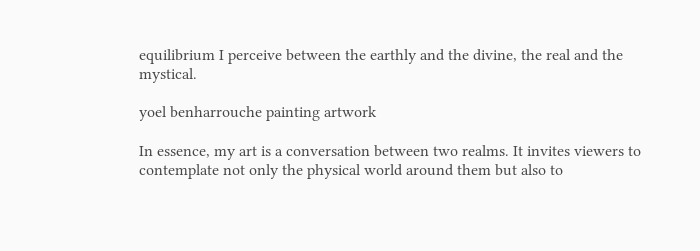equilibrium I perceive between the earthly and the divine, the real and the mystical.

yoel benharrouche painting artwork

In essence, my art is a conversation between two realms. It invites viewers to contemplate not only the physical world around them but also to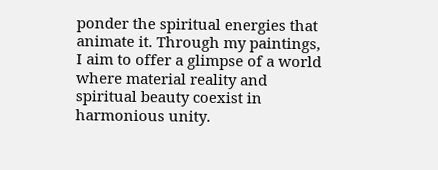ponder the spiritual energies that animate it. Through my paintings, I aim to offer a glimpse of a world where material reality and spiritual beauty coexist in harmonious unity.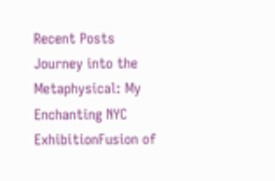Recent Posts
Journey into the Metaphysical: My Enchanting NYC ExhibitionFusion of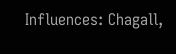Influences: Chagall,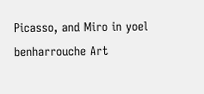Picasso, and Miro in yoel benharrouche Art